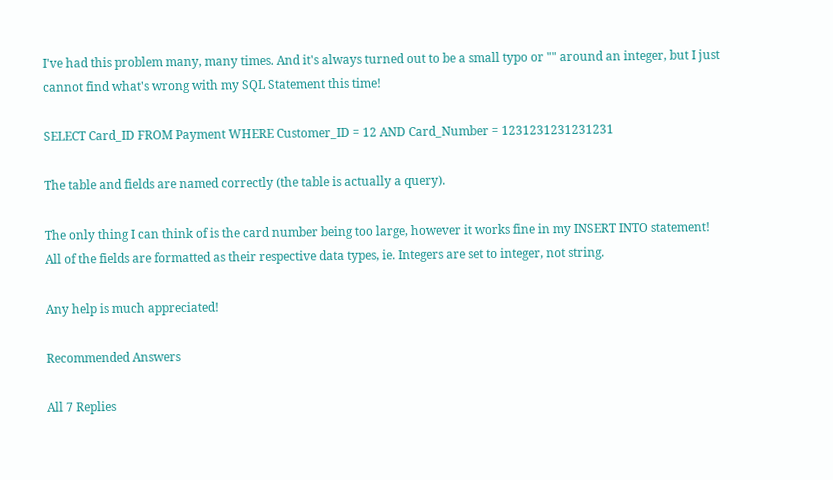I've had this problem many, many times. And it's always turned out to be a small typo or "" around an integer, but I just cannot find what's wrong with my SQL Statement this time!

SELECT Card_ID FROM Payment WHERE Customer_ID = 12 AND Card_Number = 1231231231231231

The table and fields are named correctly (the table is actually a query).

The only thing I can think of is the card number being too large, however it works fine in my INSERT INTO statement!
All of the fields are formatted as their respective data types, ie. Integers are set to integer, not string.

Any help is much appreciated!

Recommended Answers

All 7 Replies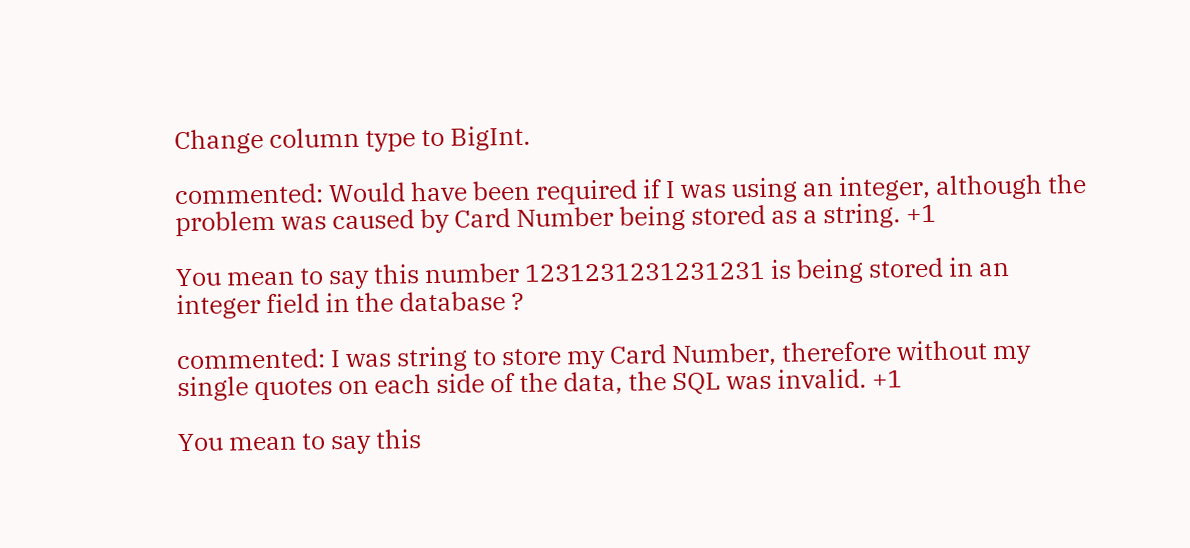Change column type to BigInt.

commented: Would have been required if I was using an integer, although the problem was caused by Card Number being stored as a string. +1

You mean to say this number 1231231231231231 is being stored in an integer field in the database ?

commented: I was string to store my Card Number, therefore without my single quotes on each side of the data, the SQL was invalid. +1

You mean to say this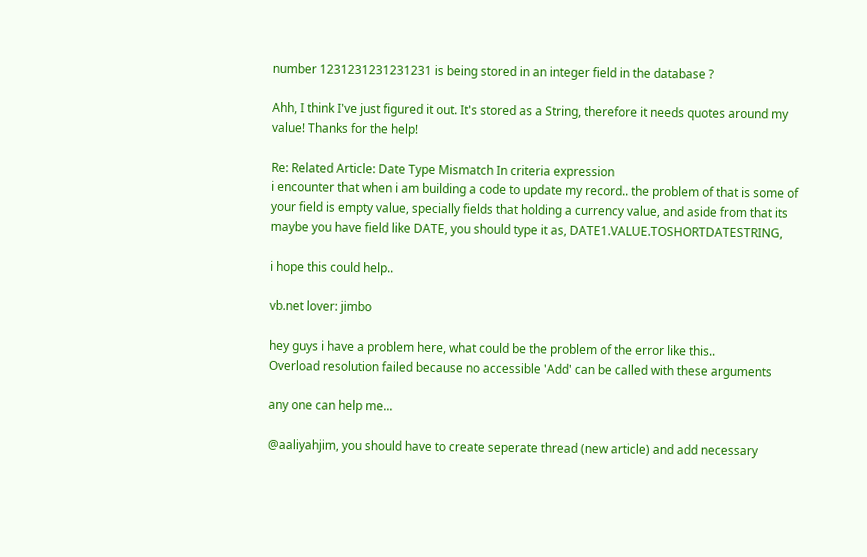number 1231231231231231 is being stored in an integer field in the database ?

Ahh, I think I've just figured it out. It's stored as a String, therefore it needs quotes around my value! Thanks for the help!

Re: Related Article: Date Type Mismatch In criteria expression
i encounter that when i am building a code to update my record.. the problem of that is some of your field is empty value, specially fields that holding a currency value, and aside from that its maybe you have field like DATE, you should type it as, DATE1.VALUE.TOSHORTDATESTRING,

i hope this could help..

vb.net lover: jimbo

hey guys i have a problem here, what could be the problem of the error like this..
Overload resolution failed because no accessible 'Add' can be called with these arguments

any one can help me...

@aaliyahjim, you should have to create seperate thread (new article) and add necessary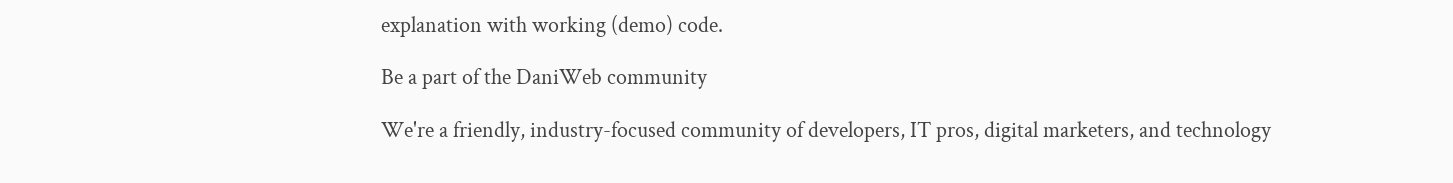explanation with working (demo) code.

Be a part of the DaniWeb community

We're a friendly, industry-focused community of developers, IT pros, digital marketers, and technology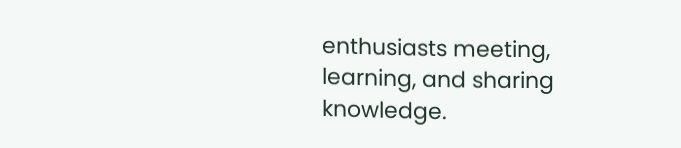enthusiasts meeting, learning, and sharing knowledge.